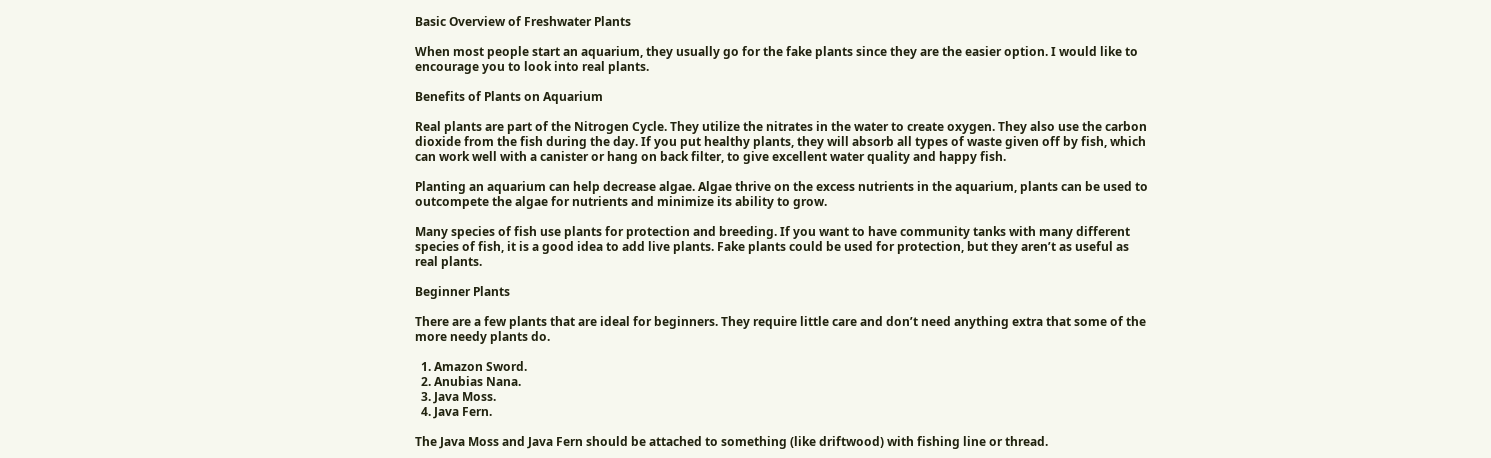Basic Overview of Freshwater Plants

When most people start an aquarium, they usually go for the fake plants since they are the easier option. I would like to encourage you to look into real plants.

Benefits of Plants on Aquarium

Real plants are part of the Nitrogen Cycle. They utilize the nitrates in the water to create oxygen. They also use the carbon dioxide from the fish during the day. If you put healthy plants, they will absorb all types of waste given off by fish, which can work well with a canister or hang on back filter, to give excellent water quality and happy fish.

Planting an aquarium can help decrease algae. Algae thrive on the excess nutrients in the aquarium, plants can be used to outcompete the algae for nutrients and minimize its ability to grow.

Many species of fish use plants for protection and breeding. If you want to have community tanks with many different species of fish, it is a good idea to add live plants. Fake plants could be used for protection, but they aren’t as useful as real plants.

Beginner Plants

There are a few plants that are ideal for beginners. They require little care and don’t need anything extra that some of the more needy plants do.

  1. Amazon Sword.
  2. Anubias Nana.
  3. Java Moss.
  4. Java Fern.

The Java Moss and Java Fern should be attached to something (like driftwood) with fishing line or thread.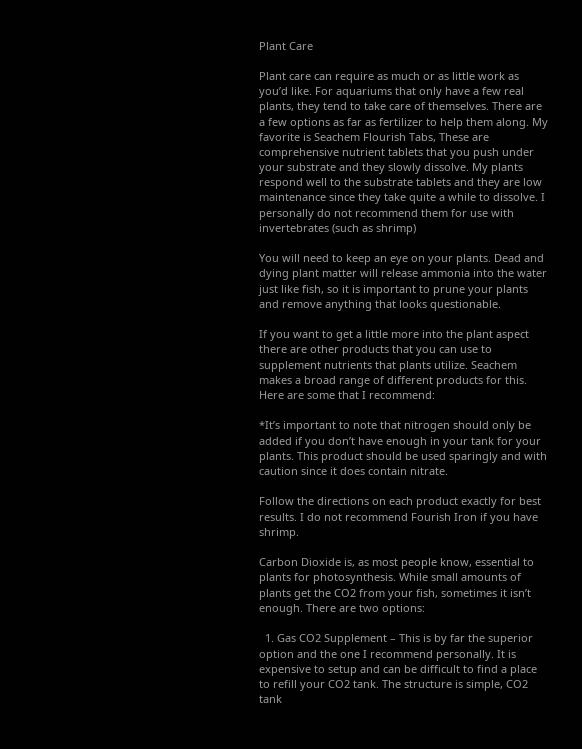Plant Care

Plant care can require as much or as little work as you’d like. For aquariums that only have a few real plants, they tend to take care of themselves. There are a few options as far as fertilizer to help them along. My favorite is Seachem Flourish Tabs, These are comprehensive nutrient tablets that you push under your substrate and they slowly dissolve. My plants respond well to the substrate tablets and they are low maintenance since they take quite a while to dissolve. I personally do not recommend them for use with invertebrates (such as shrimp)

You will need to keep an eye on your plants. Dead and dying plant matter will release ammonia into the water just like fish, so it is important to prune your plants and remove anything that looks questionable.

If you want to get a little more into the plant aspect there are other products that you can use to supplement nutrients that plants utilize. Seachem makes a broad range of different products for this. Here are some that I recommend:

*It’s important to note that nitrogen should only be added if you don’t have enough in your tank for your plants. This product should be used sparingly and with caution since it does contain nitrate.

Follow the directions on each product exactly for best results. I do not recommend Fourish Iron if you have shrimp.

Carbon Dioxide is, as most people know, essential to plants for photosynthesis. While small amounts of plants get the CO2 from your fish, sometimes it isn’t enough. There are two options:

  1. Gas CO2 Supplement – This is by far the superior option and the one I recommend personally. It is expensive to setup and can be difficult to find a place to refill your CO2 tank. The structure is simple, CO2 tank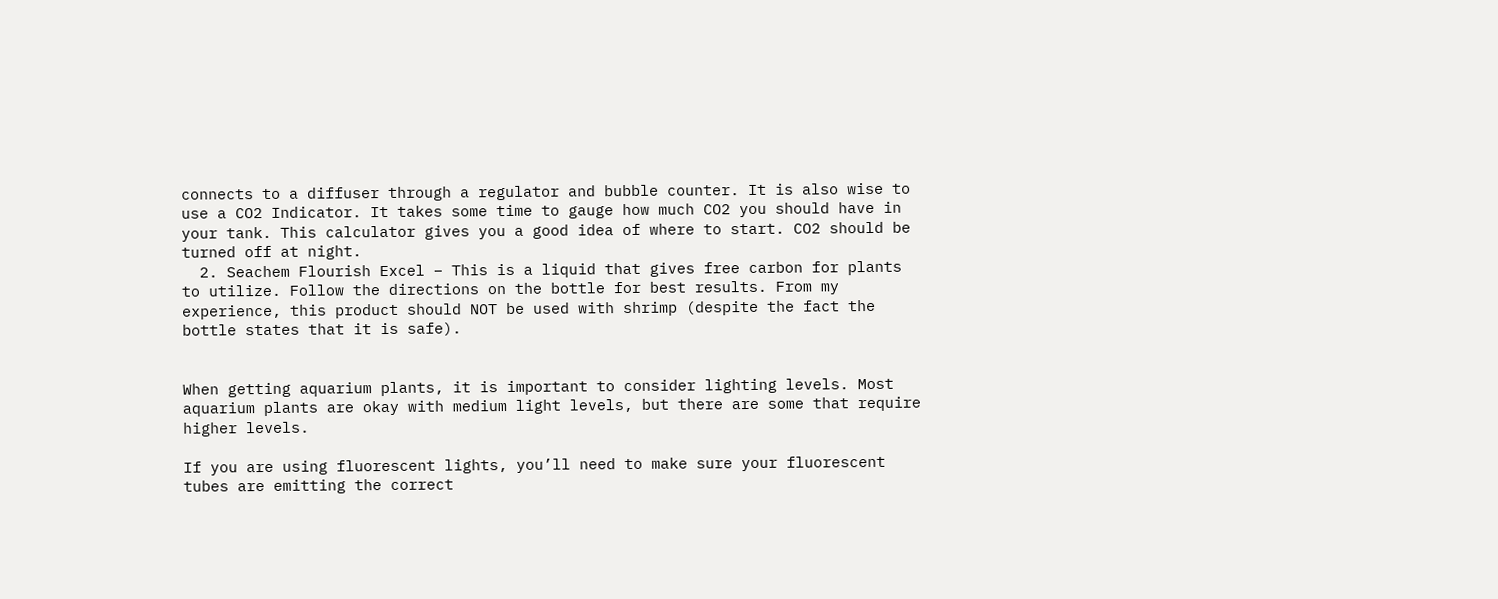connects to a diffuser through a regulator and bubble counter. It is also wise to use a CO2 Indicator. It takes some time to gauge how much CO2 you should have in your tank. This calculator gives you a good idea of where to start. CO2 should be turned off at night.
  2. Seachem Flourish Excel – This is a liquid that gives free carbon for plants to utilize. Follow the directions on the bottle for best results. From my experience, this product should NOT be used with shrimp (despite the fact the bottle states that it is safe).


When getting aquarium plants, it is important to consider lighting levels. Most aquarium plants are okay with medium light levels, but there are some that require higher levels.

If you are using fluorescent lights, you’ll need to make sure your fluorescent tubes are emitting the correct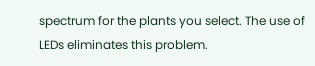spectrum for the plants you select. The use of LEDs eliminates this problem.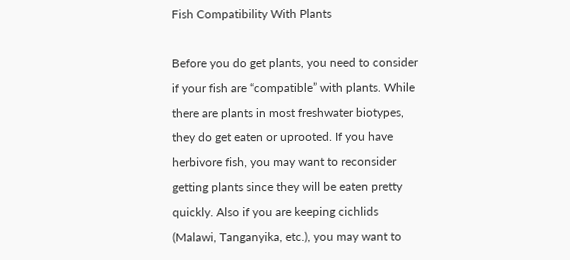Fish Compatibility With Plants

Before you do get plants, you need to consider if your fish are “compatible” with plants. While there are plants in most freshwater biotypes, they do get eaten or uprooted. If you have herbivore fish, you may want to reconsider getting plants since they will be eaten pretty quickly. Also if you are keeping cichlids (Malawi, Tanganyika, etc.), you may want to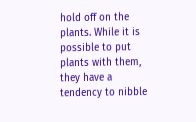hold off on the plants. While it is possible to put plants with them, they have a tendency to nibble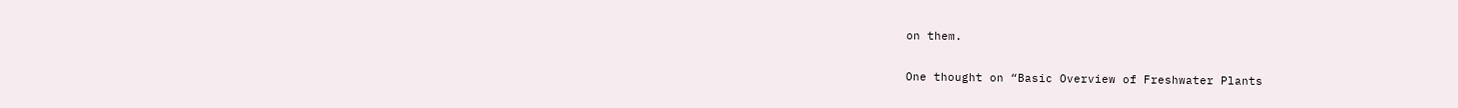on them.

One thought on “Basic Overview of Freshwater Plants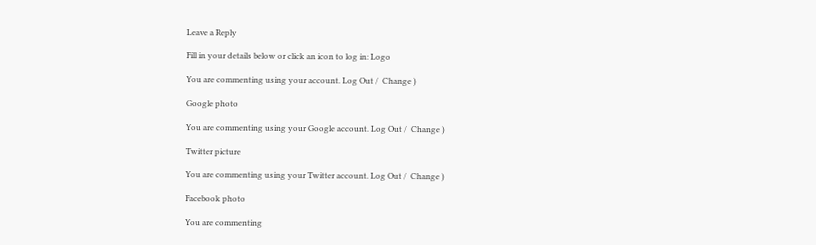Leave a Reply

Fill in your details below or click an icon to log in: Logo

You are commenting using your account. Log Out /  Change )

Google photo

You are commenting using your Google account. Log Out /  Change )

Twitter picture

You are commenting using your Twitter account. Log Out /  Change )

Facebook photo

You are commenting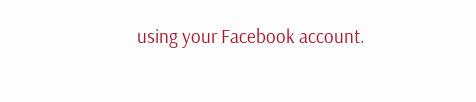using your Facebook account.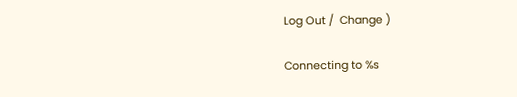Log Out /  Change )

Connecting to %s